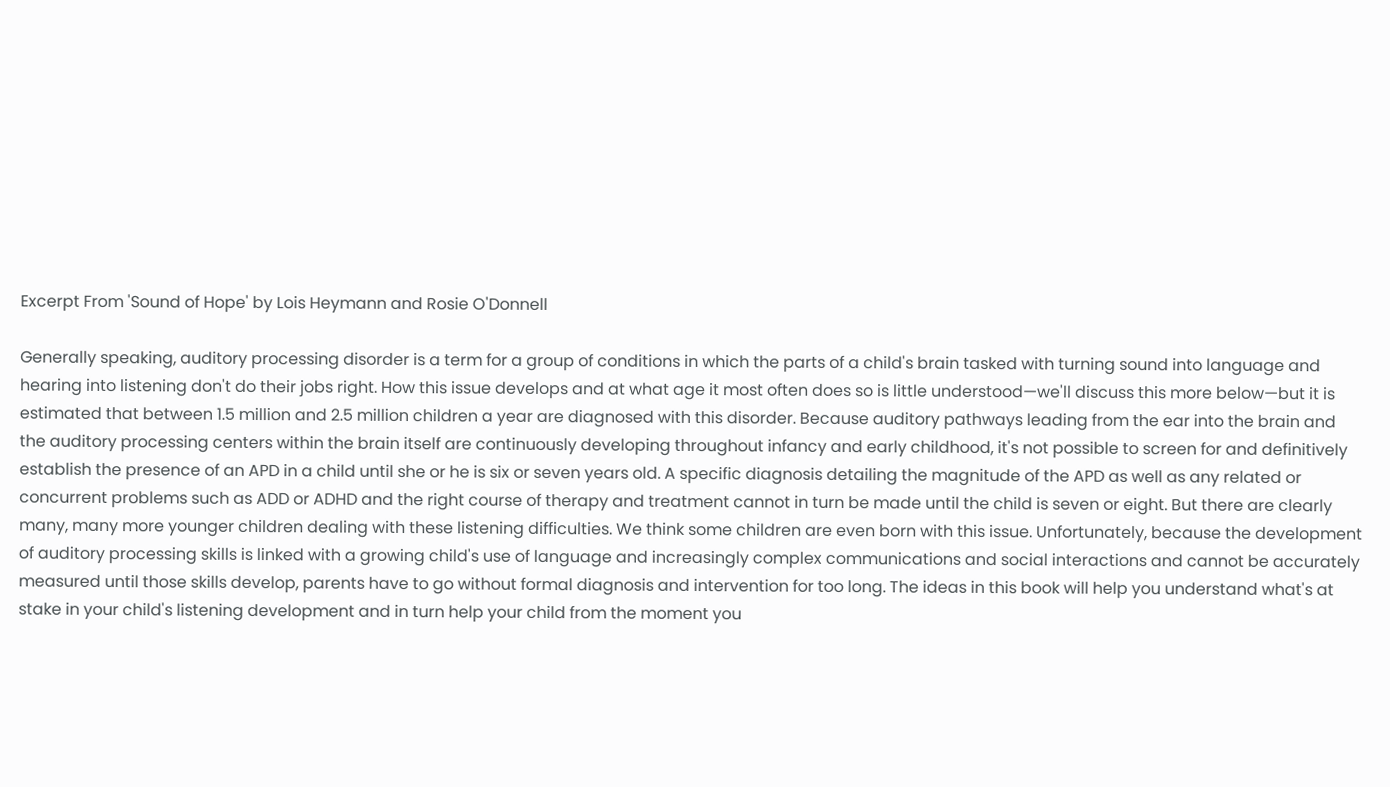Excerpt From 'Sound of Hope' by Lois Heymann and Rosie O'Donnell

Generally speaking, auditory processing disorder is a term for a group of conditions in which the parts of a child's brain tasked with turning sound into language and hearing into listening don't do their jobs right. How this issue develops and at what age it most often does so is little understood—we'll discuss this more below—but it is estimated that between 1.5 million and 2.5 million children a year are diagnosed with this disorder. Because auditory pathways leading from the ear into the brain and the auditory processing centers within the brain itself are continuously developing throughout infancy and early childhood, it's not possible to screen for and definitively establish the presence of an APD in a child until she or he is six or seven years old. A specific diagnosis detailing the magnitude of the APD as well as any related or concurrent problems such as ADD or ADHD and the right course of therapy and treatment cannot in turn be made until the child is seven or eight. But there are clearly many, many more younger children dealing with these listening difficulties. We think some children are even born with this issue. Unfortunately, because the development of auditory processing skills is linked with a growing child's use of language and increasingly complex communications and social interactions and cannot be accurately measured until those skills develop, parents have to go without formal diagnosis and intervention for too long. The ideas in this book will help you understand what's at stake in your child's listening development and in turn help your child from the moment you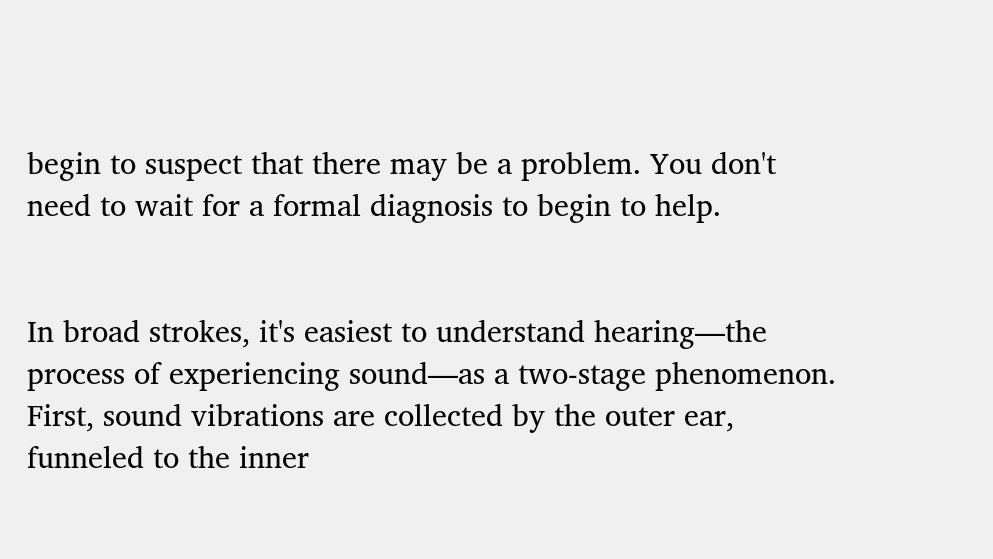begin to suspect that there may be a problem. You don't need to wait for a formal diagnosis to begin to help.


In broad strokes, it's easiest to understand hearing—the process of experiencing sound—as a two-stage phenomenon. First, sound vibrations are collected by the outer ear, funneled to the inner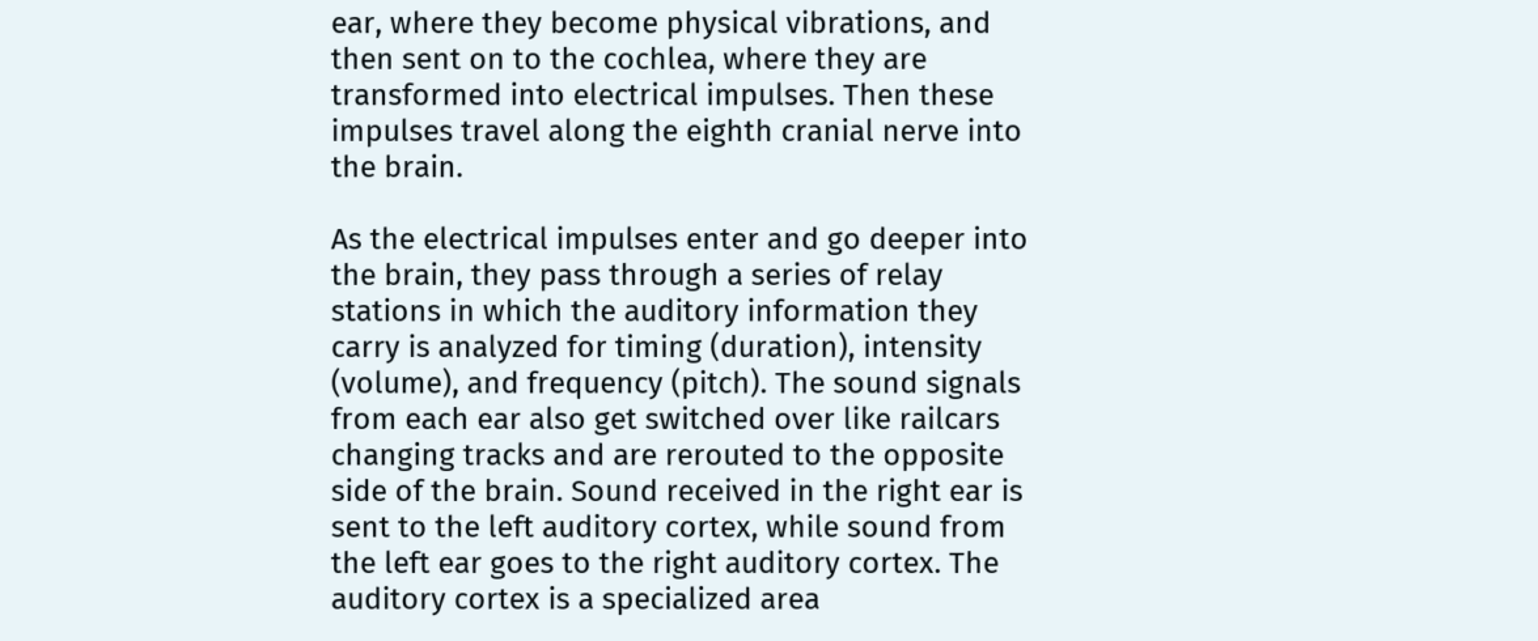ear, where they become physical vibrations, and then sent on to the cochlea, where they are transformed into electrical impulses. Then these impulses travel along the eighth cranial nerve into the brain.

As the electrical impulses enter and go deeper into the brain, they pass through a series of relay stations in which the auditory information they carry is analyzed for timing (duration), intensity (volume), and frequency (pitch). The sound signals from each ear also get switched over like railcars changing tracks and are rerouted to the opposite side of the brain. Sound received in the right ear is sent to the left auditory cortex, while sound from the left ear goes to the right auditory cortex. The auditory cortex is a specialized area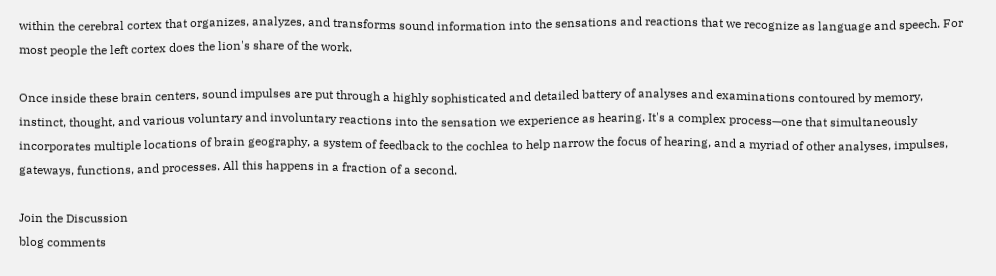within the cerebral cortex that organizes, analyzes, and transforms sound information into the sensations and reactions that we recognize as language and speech. For most people the left cortex does the lion's share of the work.

Once inside these brain centers, sound impulses are put through a highly sophisticated and detailed battery of analyses and examinations contoured by memory, instinct, thought, and various voluntary and involuntary reactions into the sensation we experience as hearing. It's a complex process—one that simultaneously incorporates multiple locations of brain geography, a system of feedback to the cochlea to help narrow the focus of hearing, and a myriad of other analyses, impulses, gateways, functions, and processes. All this happens in a fraction of a second.

Join the Discussion
blog comments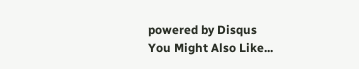powered by Disqus
You Might Also Like...